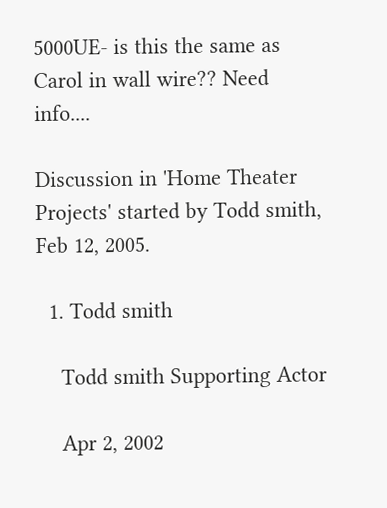5000UE- is this the same as Carol in wall wire?? Need info....

Discussion in 'Home Theater Projects' started by Todd smith, Feb 12, 2005.

  1. Todd smith

    Todd smith Supporting Actor

    Apr 2, 2002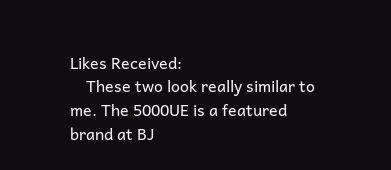Likes Received:
    These two look really similar to me. The 5000UE is a featured brand at BJ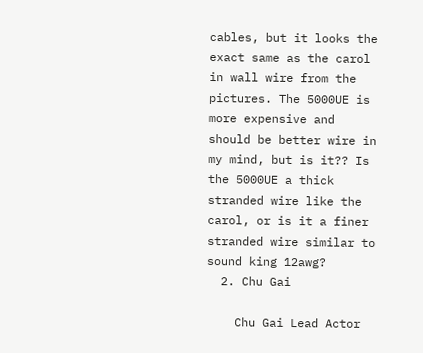cables, but it looks the exact same as the carol in wall wire from the pictures. The 5000UE is more expensive and should be better wire in my mind, but is it?? Is the 5000UE a thick stranded wire like the carol, or is it a finer stranded wire similar to sound king 12awg?
  2. Chu Gai

    Chu Gai Lead Actor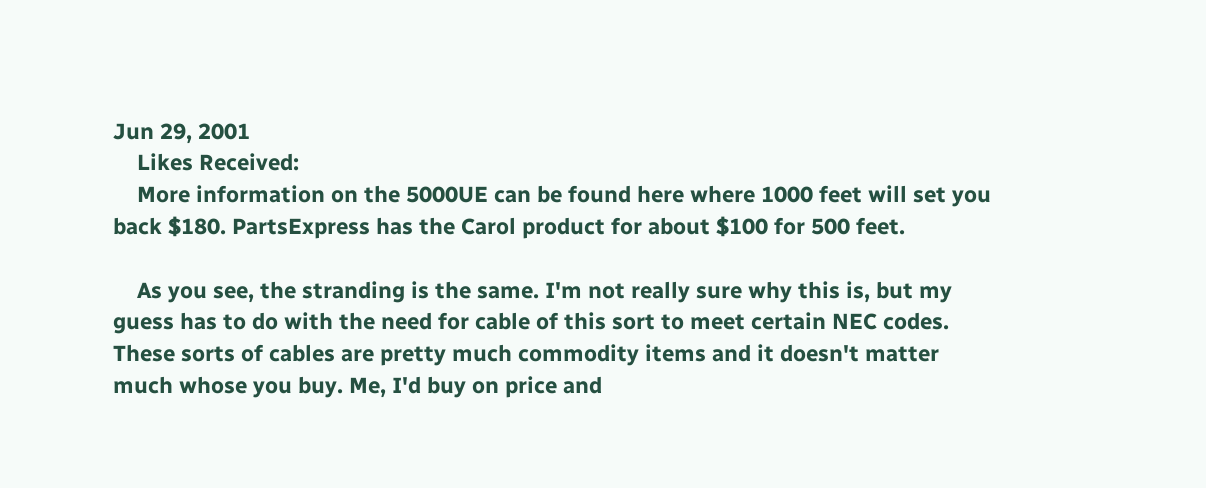Jun 29, 2001
    Likes Received:
    More information on the 5000UE can be found here where 1000 feet will set you back $180. PartsExpress has the Carol product for about $100 for 500 feet.

    As you see, the stranding is the same. I'm not really sure why this is, but my guess has to do with the need for cable of this sort to meet certain NEC codes. These sorts of cables are pretty much commodity items and it doesn't matter much whose you buy. Me, I'd buy on price and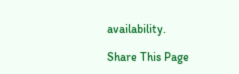availability.

Share This Page